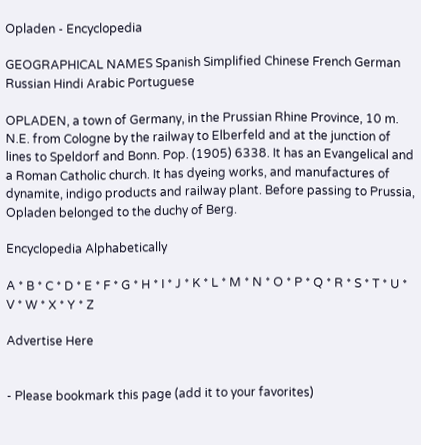Opladen - Encyclopedia

GEOGRAPHICAL NAMES Spanish Simplified Chinese French German Russian Hindi Arabic Portuguese

OPLADEN, a town of Germany, in the Prussian Rhine Province, 10 m. N.E. from Cologne by the railway to Elberfeld and at the junction of lines to Speldorf and Bonn. Pop. (1905) 6338. It has an Evangelical and a Roman Catholic church. It has dyeing works, and manufactures of dynamite, indigo products and railway plant. Before passing to Prussia, Opladen belonged to the duchy of Berg.

Encyclopedia Alphabetically

A * B * C * D * E * F * G * H * I * J * K * L * M * N * O * P * Q * R * S * T * U * V * W * X * Y * Z

Advertise Here


- Please bookmark this page (add it to your favorites)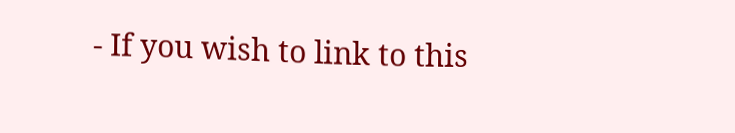- If you wish to link to this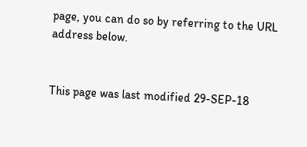page, you can do so by referring to the URL address below.


This page was last modified 29-SEP-18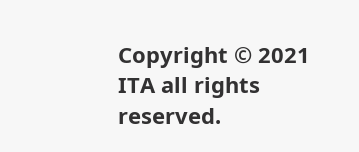Copyright © 2021 ITA all rights reserved.